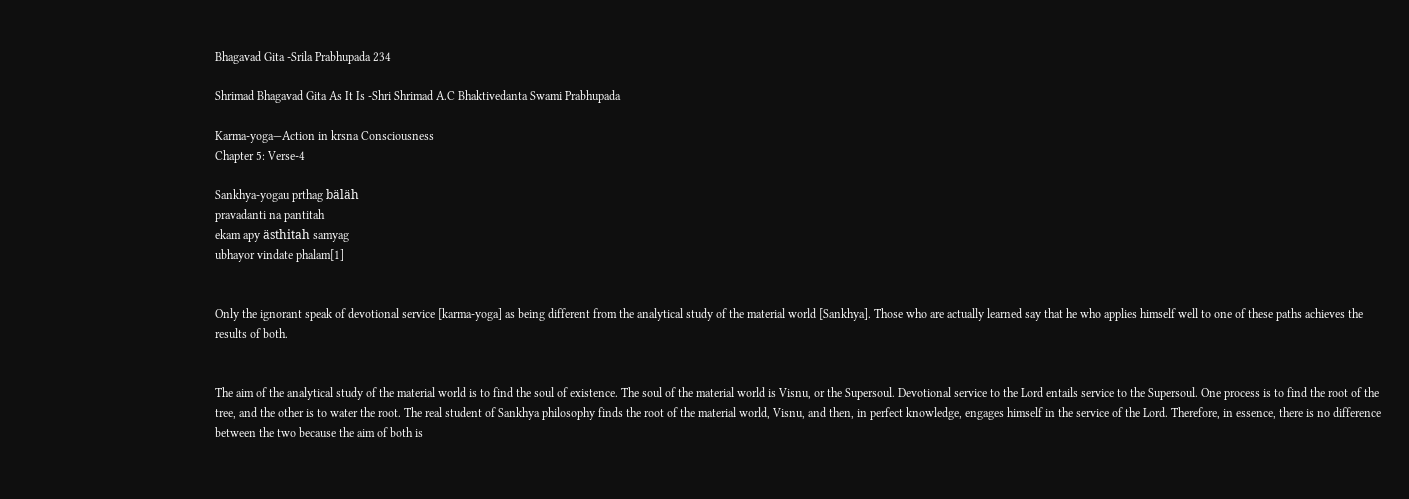Bhagavad Gita -Srila Prabhupada 234

Shrimad Bhagavad Gita As It Is -Shri Shrimad A.C Bhaktivedanta Swami Prabhupada

Karma-yoga—Action in krsna Consciousness
Chapter 5: Verse-4

Sankhya-yogau prthag bäläh
pravadanti na pantitah
ekam apy ästhitah samyag
ubhayor vindate phalam[1]


Only the ignorant speak of devotional service [karma-yoga] as being different from the analytical study of the material world [Sankhya]. Those who are actually learned say that he who applies himself well to one of these paths achieves the results of both.


The aim of the analytical study of the material world is to find the soul of existence. The soul of the material world is Visnu, or the Supersoul. Devotional service to the Lord entails service to the Supersoul. One process is to find the root of the tree, and the other is to water the root. The real student of Sankhya philosophy finds the root of the material world, Visnu, and then, in perfect knowledge, engages himself in the service of the Lord. Therefore, in essence, there is no difference between the two because the aim of both is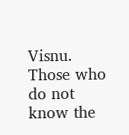Visnu. Those who do not know the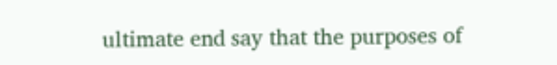ultimate end say that the purposes of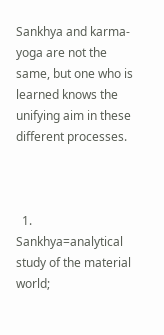Sankhya and karma-yoga are not the same, but one who is learned knows the unifying aim in these different processes.



  1. Sankhya=analytical study of the material world;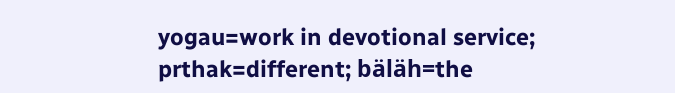yogau=work in devotional service; prthak=different; bäläh=the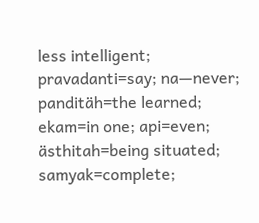less intelligent; pravadanti=say; na—never; panditäh=the learned; ekam=in one; api=even; ästhitah=being situated; samyak=complete;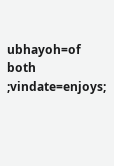ubhayoh=of both ;vindate=enjoys;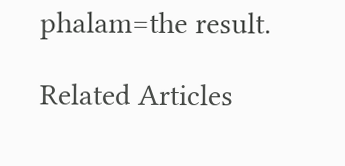phalam=the result.

Related Articles